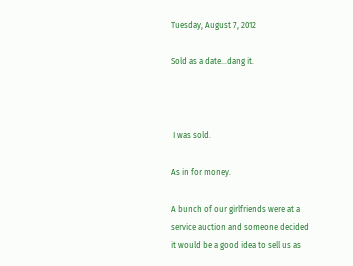Tuesday, August 7, 2012

Sold as a date...dang it.



 I was sold.

As in for money.

A bunch of our girlfriends were at a service auction and someone decided it would be a good idea to sell us as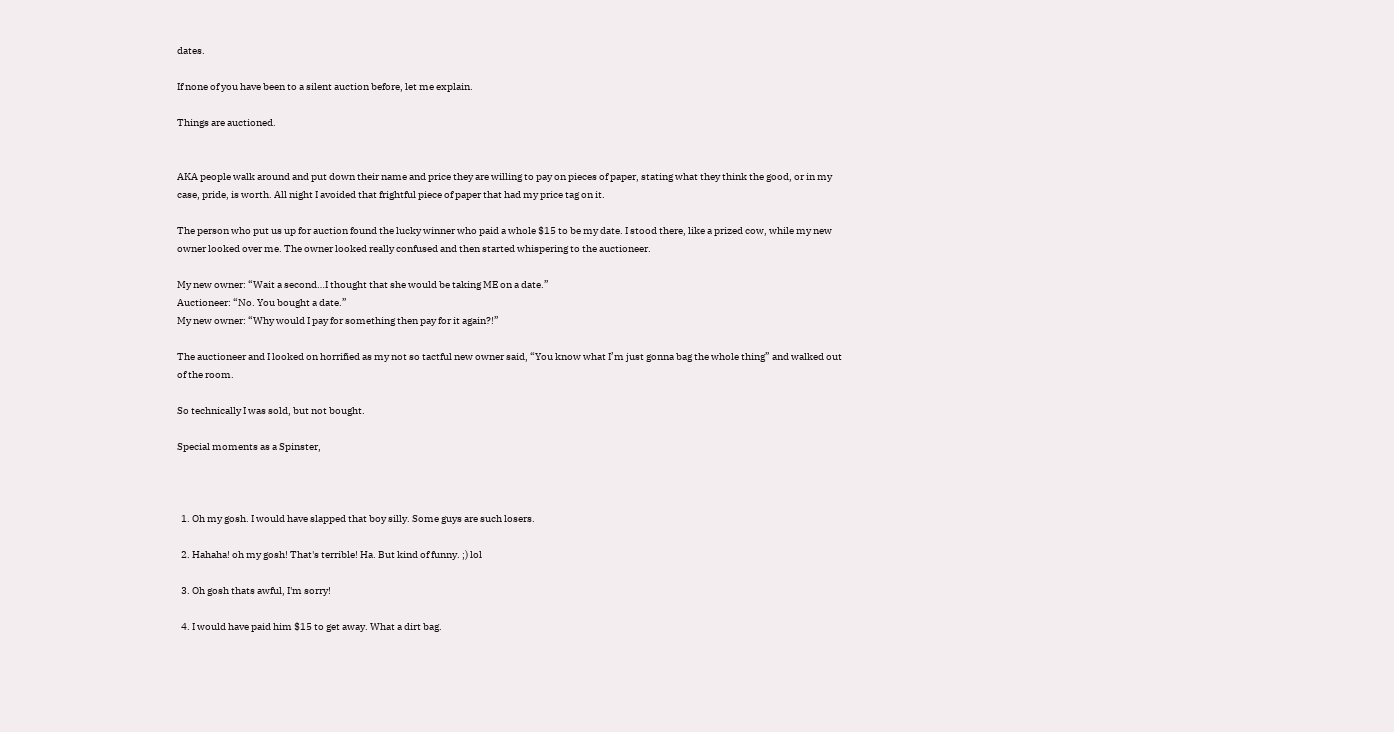dates.

If none of you have been to a silent auction before, let me explain.

Things are auctioned.


AKA people walk around and put down their name and price they are willing to pay on pieces of paper, stating what they think the good, or in my case, pride, is worth. All night I avoided that frightful piece of paper that had my price tag on it.

The person who put us up for auction found the lucky winner who paid a whole $15 to be my date. I stood there, like a prized cow, while my new owner looked over me. The owner looked really confused and then started whispering to the auctioneer.

My new owner: “Wait a second…I thought that she would be taking ME on a date.”
Auctioneer: “No. You bought a date.”
My new owner: “Why would I pay for something then pay for it again?!”

The auctioneer and I looked on horrified as my not so tactful new owner said, “You know what I’m just gonna bag the whole thing” and walked out of the room.

So technically I was sold, but not bought.

Special moments as a Spinster,



  1. Oh my gosh. I would have slapped that boy silly. Some guys are such losers.

  2. Hahaha! oh my gosh! That's terrible! Ha. But kind of funny. ;) lol

  3. Oh gosh thats awful, I'm sorry!

  4. I would have paid him $15 to get away. What a dirt bag.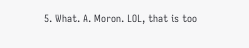5. What. A. Moron. LOL, that is too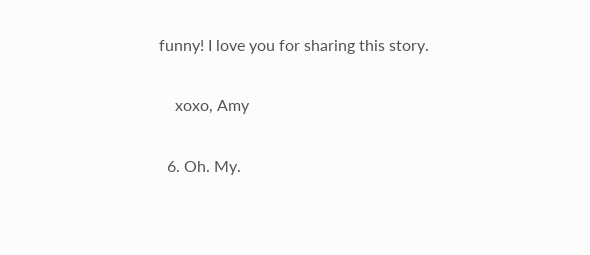funny! I love you for sharing this story.

    xoxo, Amy

  6. Oh. My.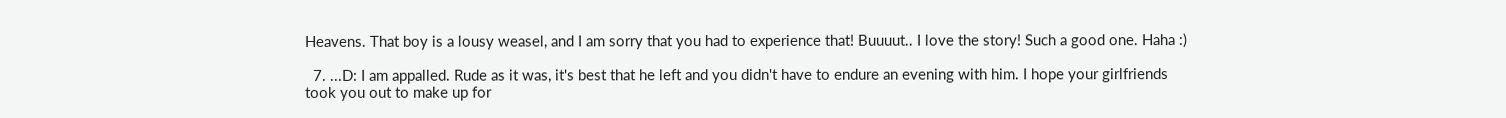Heavens. That boy is a lousy weasel, and I am sorry that you had to experience that! Buuuut.. I love the story! Such a good one. Haha :)

  7. ...D: I am appalled. Rude as it was, it's best that he left and you didn't have to endure an evening with him. I hope your girlfriends took you out to make up for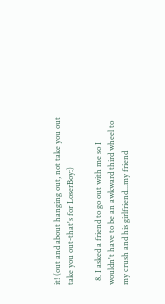it! (out and about hanging out, not take you out take you out-that's for LoserBoy:)

  8. I asked a friend to go out with me so I wouldn't have to be an awkward third wheel to my crush and his girlfriend...my friend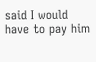said I would have to pay him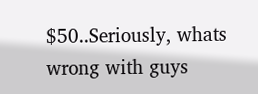$50..Seriously, whats wrong with guys